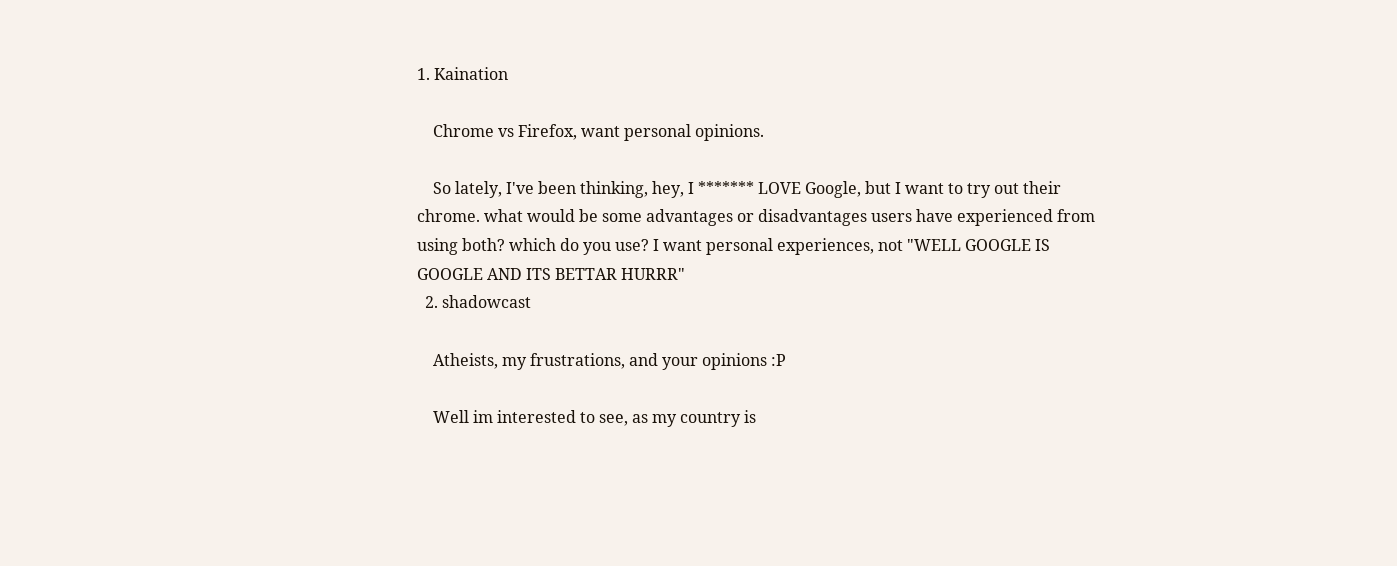1. Kaination

    Chrome vs Firefox, want personal opinions.

    So lately, I've been thinking, hey, I ******* LOVE Google, but I want to try out their chrome. what would be some advantages or disadvantages users have experienced from using both? which do you use? I want personal experiences, not "WELL GOOGLE IS GOOGLE AND ITS BETTAR HURRR"
  2. shadowcast

    Atheists, my frustrations, and your opinions :P

    Well im interested to see, as my country is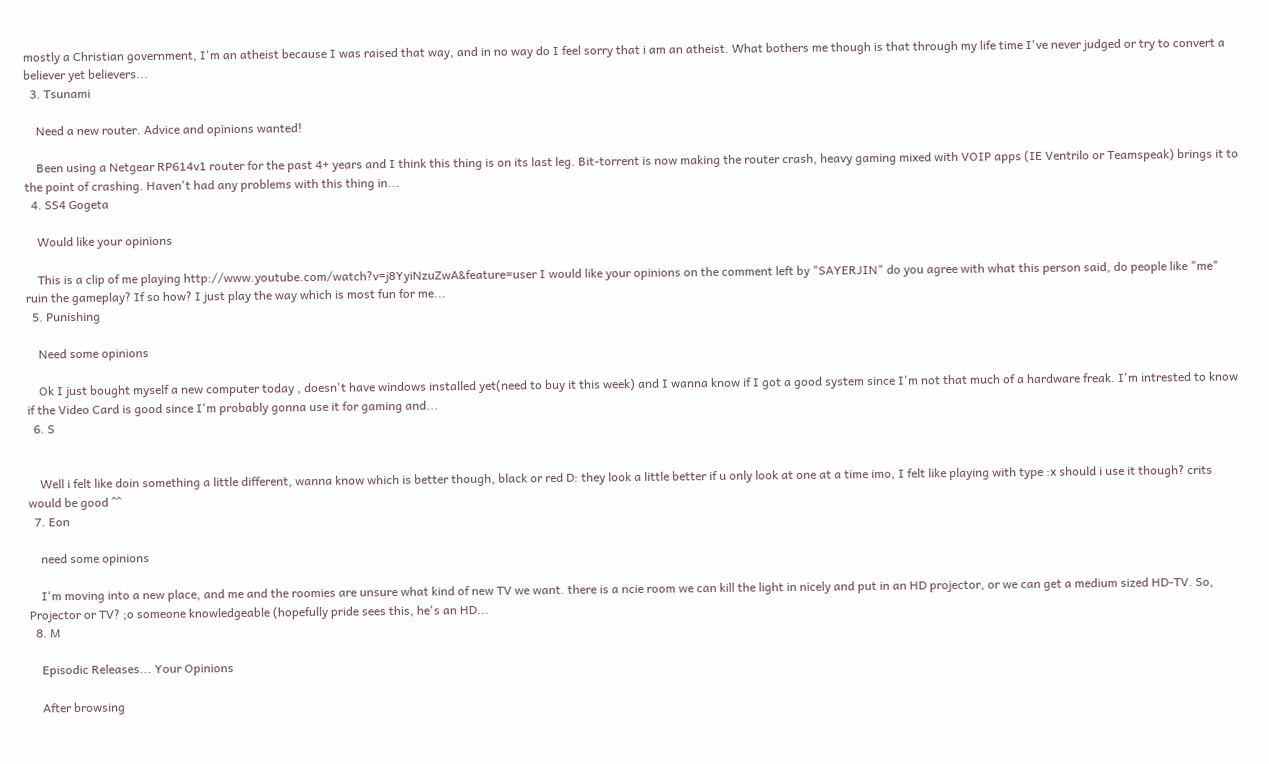mostly a Christian government, I'm an atheist because I was raised that way, and in no way do I feel sorry that i am an atheist. What bothers me though is that through my life time I've never judged or try to convert a believer yet believers...
  3. Tsunami

    Need a new router. Advice and opinions wanted!

    Been using a Netgear RP614v1 router for the past 4+ years and I think this thing is on its last leg. Bit-torrent is now making the router crash, heavy gaming mixed with VOIP apps (IE Ventrilo or Teamspeak) brings it to the point of crashing. Haven't had any problems with this thing in...
  4. SS4 Gogeta

    Would like your opinions

    This is a clip of me playing http://www.youtube.com/watch?v=j8YyiNzuZwA&feature=user I would like your opinions on the comment left by "SAYERJIN" do you agree with what this person said, do people like "me" ruin the gameplay? If so how? I just play the way which is most fun for me...
  5. Punishing

    Need some opinions

    Ok I just bought myself a new computer today , doesn't have windows installed yet(need to buy it this week) and I wanna know if I got a good system since I'm not that much of a hardware freak. I'm intrested to know if the Video Card is good since I'm probably gonna use it for gaming and...
  6. S


    Well i felt like doin something a little different, wanna know which is better though, black or red D: they look a little better if u only look at one at a time imo, I felt like playing with type :x should i use it though? crits would be good ^^
  7. Eon

    need some opinions

    I'm moving into a new place, and me and the roomies are unsure what kind of new TV we want. there is a ncie room we can kill the light in nicely and put in an HD projector, or we can get a medium sized HD-TV. So, Projector or TV? ;o someone knowledgeable (hopefully pride sees this, he's an HD...
  8. M

    Episodic Releases... Your Opinions

    After browsing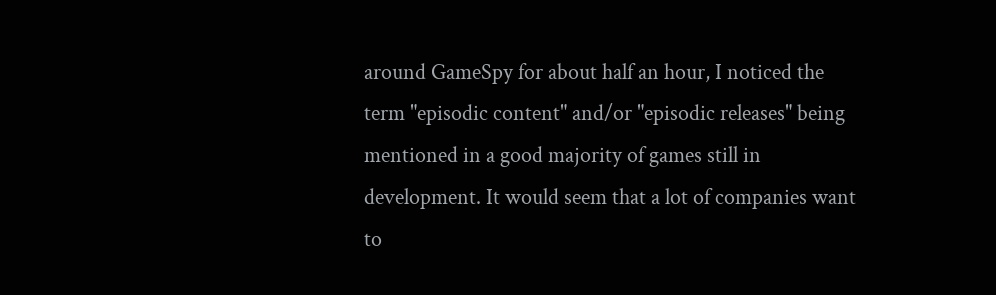around GameSpy for about half an hour, I noticed the term "episodic content" and/or "episodic releases" being mentioned in a good majority of games still in development. It would seem that a lot of companies want to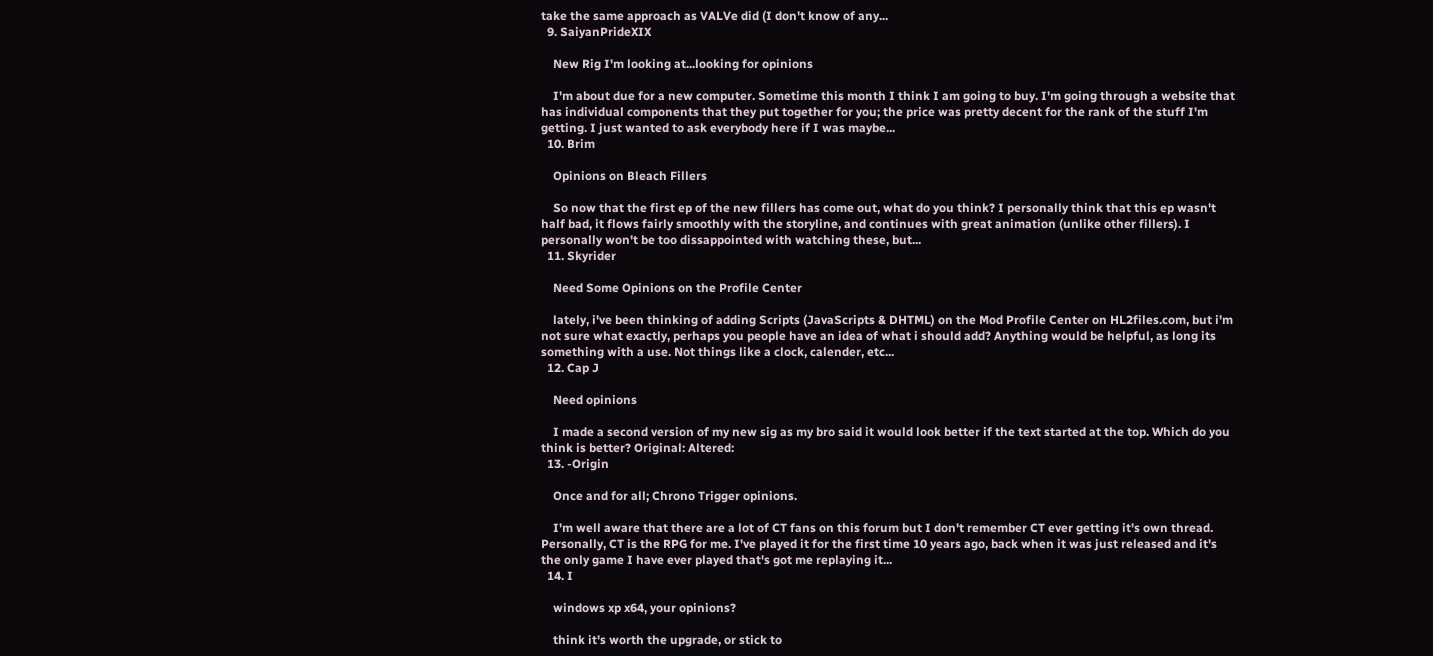take the same approach as VALVe did (I don't know of any...
  9. SaiyanPrideXIX

    New Rig I'm looking at...looking for opinions

    I'm about due for a new computer. Sometime this month I think I am going to buy. I'm going through a website that has individual components that they put together for you; the price was pretty decent for the rank of the stuff I'm getting. I just wanted to ask everybody here if I was maybe...
  10. Brim

    Opinions on Bleach Fillers

    So now that the first ep of the new fillers has come out, what do you think? I personally think that this ep wasn't half bad, it flows fairly smoothly with the storyline, and continues with great animation (unlike other fillers). I personally won't be too dissappointed with watching these, but...
  11. Skyrider

    Need Some Opinions on the Profile Center

    lately, i've been thinking of adding Scripts (JavaScripts & DHTML) on the Mod Profile Center on HL2files.com, but i'm not sure what exactly, perhaps you people have an idea of what i should add? Anything would be helpful, as long its something with a use. Not things like a clock, calender, etc...
  12. Cap J

    Need opinions

    I made a second version of my new sig as my bro said it would look better if the text started at the top. Which do you think is better? Original: Altered:
  13. -Origin

    Once and for all; Chrono Trigger opinions.

    I'm well aware that there are a lot of CT fans on this forum but I don't remember CT ever getting it's own thread. Personally, CT is the RPG for me. I've played it for the first time 10 years ago, back when it was just released and it's the only game I have ever played that's got me replaying it...
  14. I

    windows xp x64, your opinions?

    think it's worth the upgrade, or stick to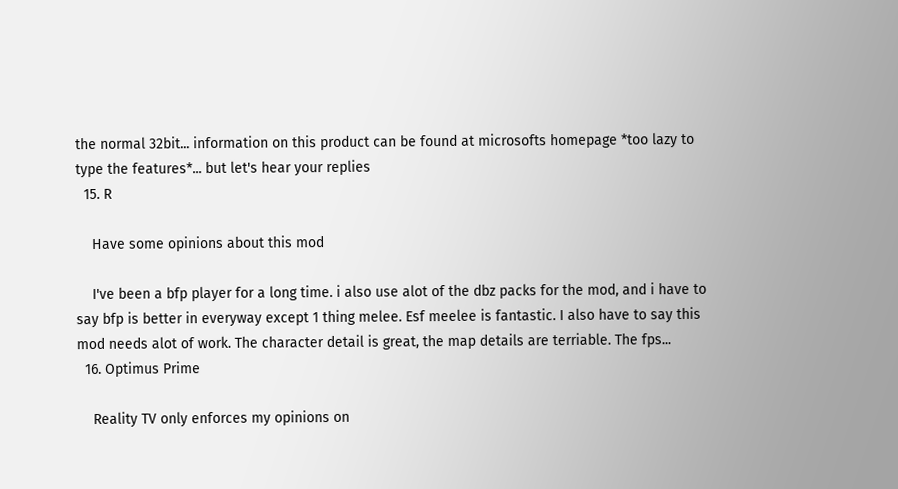the normal 32bit... information on this product can be found at microsofts homepage *too lazy to type the features*... but let's hear your replies
  15. R

    Have some opinions about this mod

    I've been a bfp player for a long time. i also use alot of the dbz packs for the mod, and i have to say bfp is better in everyway except 1 thing melee. Esf meelee is fantastic. I also have to say this mod needs alot of work. The character detail is great, the map details are terriable. The fps...
  16. Optimus Prime

    Reality TV only enforces my opinions on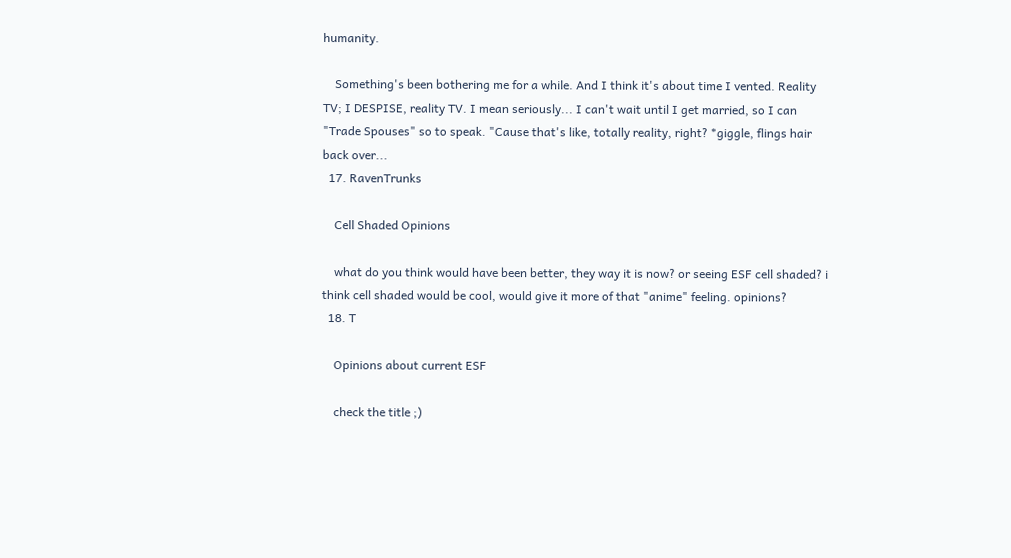humanity.

    Something's been bothering me for a while. And I think it's about time I vented. Reality TV; I DESPISE, reality TV. I mean seriously... I can't wait until I get married, so I can "Trade Spouses" so to speak. "Cause that's like, totally reality, right? *giggle, flings hair back over...
  17. RavenTrunks

    Cell Shaded Opinions

    what do you think would have been better, they way it is now? or seeing ESF cell shaded? i think cell shaded would be cool, would give it more of that "anime" feeling. opinions?
  18. T

    Opinions about current ESF

    check the title ;)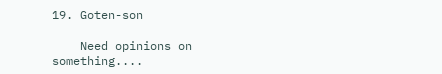19. Goten-son

    Need opinions on something....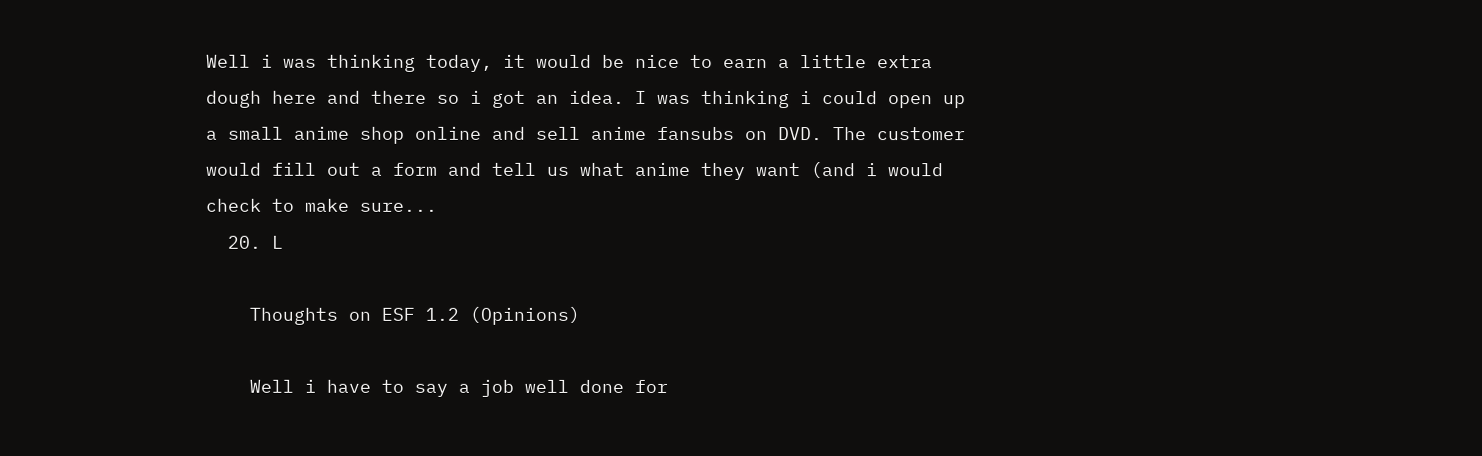Well i was thinking today, it would be nice to earn a little extra dough here and there so i got an idea. I was thinking i could open up a small anime shop online and sell anime fansubs on DVD. The customer would fill out a form and tell us what anime they want (and i would check to make sure...
  20. L

    Thoughts on ESF 1.2 (Opinions)

    Well i have to say a job well done for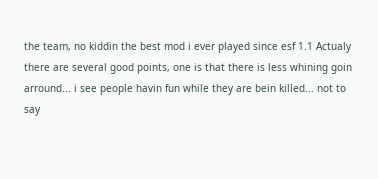the team, no kiddin the best mod i ever played since esf 1.1 Actualy there are several good points, one is that there is less whining goin arround... i see people havin fun while they are bein killed... not to say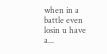when in a battle even losin u have a...